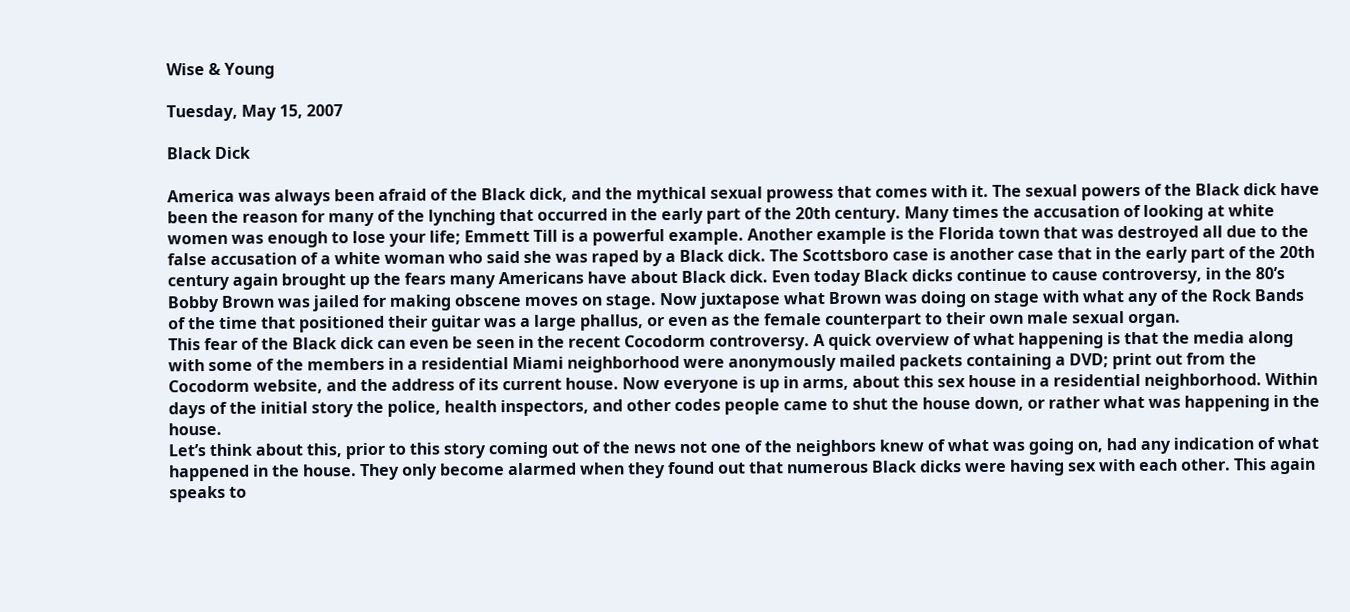Wise & Young

Tuesday, May 15, 2007

Black Dick

America was always been afraid of the Black dick, and the mythical sexual prowess that comes with it. The sexual powers of the Black dick have been the reason for many of the lynching that occurred in the early part of the 20th century. Many times the accusation of looking at white women was enough to lose your life; Emmett Till is a powerful example. Another example is the Florida town that was destroyed all due to the false accusation of a white woman who said she was raped by a Black dick. The Scottsboro case is another case that in the early part of the 20th century again brought up the fears many Americans have about Black dick. Even today Black dicks continue to cause controversy, in the 80’s Bobby Brown was jailed for making obscene moves on stage. Now juxtapose what Brown was doing on stage with what any of the Rock Bands of the time that positioned their guitar was a large phallus, or even as the female counterpart to their own male sexual organ.
This fear of the Black dick can even be seen in the recent Cocodorm controversy. A quick overview of what happening is that the media along with some of the members in a residential Miami neighborhood were anonymously mailed packets containing a DVD; print out from the Cocodorm website, and the address of its current house. Now everyone is up in arms, about this sex house in a residential neighborhood. Within days of the initial story the police, health inspectors, and other codes people came to shut the house down, or rather what was happening in the house.
Let’s think about this, prior to this story coming out of the news not one of the neighbors knew of what was going on, had any indication of what happened in the house. They only become alarmed when they found out that numerous Black dicks were having sex with each other. This again speaks to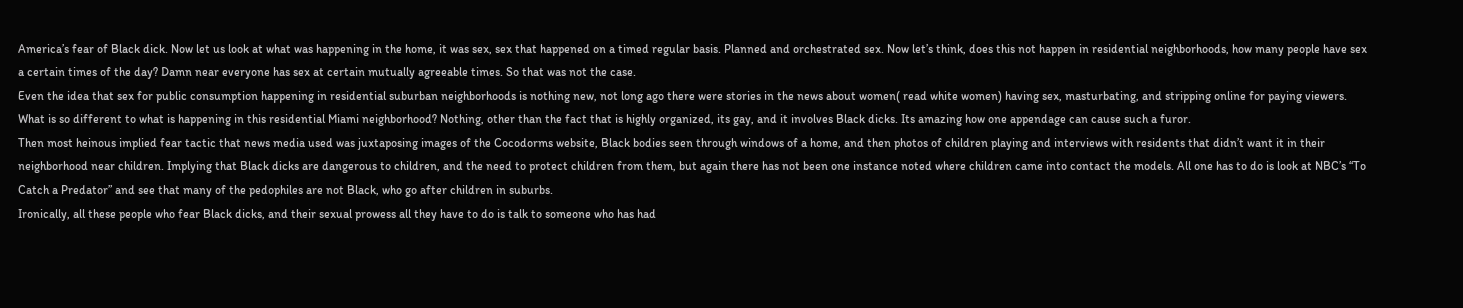America’s fear of Black dick. Now let us look at what was happening in the home, it was sex, sex that happened on a timed regular basis. Planned and orchestrated sex. Now let’s think, does this not happen in residential neighborhoods, how many people have sex a certain times of the day? Damn near everyone has sex at certain mutually agreeable times. So that was not the case.
Even the idea that sex for public consumption happening in residential suburban neighborhoods is nothing new, not long ago there were stories in the news about women( read white women) having sex, masturbating, and stripping online for paying viewers. What is so different to what is happening in this residential Miami neighborhood? Nothing, other than the fact that is highly organized, its gay, and it involves Black dicks. Its amazing how one appendage can cause such a furor.
Then most heinous implied fear tactic that news media used was juxtaposing images of the Cocodorms website, Black bodies seen through windows of a home, and then photos of children playing and interviews with residents that didn’t want it in their neighborhood near children. Implying that Black dicks are dangerous to children, and the need to protect children from them, but again there has not been one instance noted where children came into contact the models. All one has to do is look at NBC’s “To Catch a Predator” and see that many of the pedophiles are not Black, who go after children in suburbs.
Ironically, all these people who fear Black dicks, and their sexual prowess all they have to do is talk to someone who has had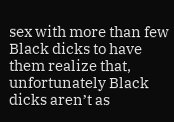sex with more than few Black dicks to have them realize that, unfortunately Black dicks aren’t as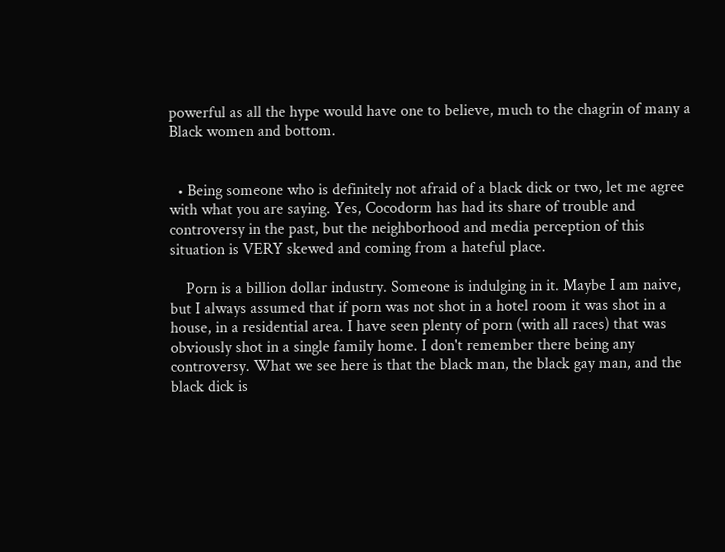powerful as all the hype would have one to believe, much to the chagrin of many a Black women and bottom.


  • Being someone who is definitely not afraid of a black dick or two, let me agree with what you are saying. Yes, Cocodorm has had its share of trouble and controversy in the past, but the neighborhood and media perception of this situation is VERY skewed and coming from a hateful place.

    Porn is a billion dollar industry. Someone is indulging in it. Maybe I am naive, but I always assumed that if porn was not shot in a hotel room it was shot in a house, in a residential area. I have seen plenty of porn (with all races) that was obviously shot in a single family home. I don't remember there being any controversy. What we see here is that the black man, the black gay man, and the black dick is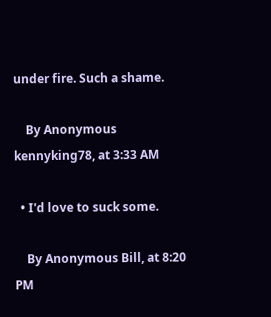under fire. Such a shame.

    By Anonymous kennyking78, at 3:33 AM

  • I'd love to suck some.

    By Anonymous Bill, at 8:20 PM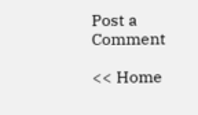Post a Comment

<< Home